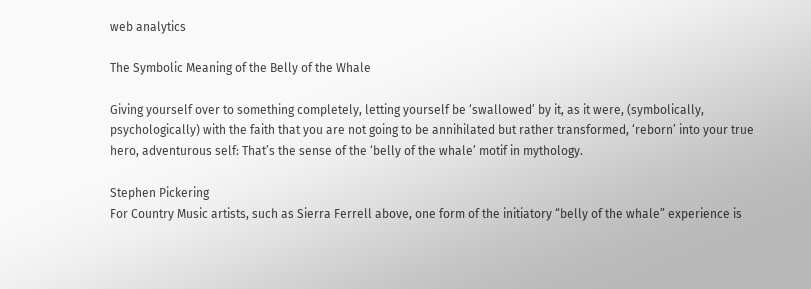web analytics

The Symbolic Meaning of the Belly of the Whale

Giving yourself over to something completely, letting yourself be ‘swallowed’ by it, as it were, (symbolically, psychologically) with the faith that you are not going to be annihilated but rather transformed, ‘reborn’ into your true hero, adventurous self: That’s the sense of the ‘belly of the whale’ motif in mythology.

Stephen Pickering
For Country Music artists, such as Sierra Ferrell above, one form of the initiatory “belly of the whale” experience is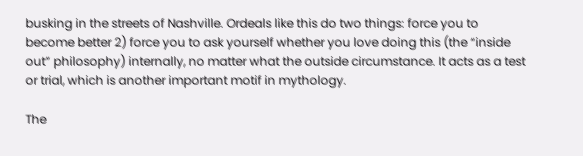busking in the streets of Nashville. Ordeals like this do two things: force you to become better 2) force you to ask yourself whether you love doing this (the “inside out” philosophy) internally, no matter what the outside circumstance. It acts as a test or trial, which is another important motif in mythology.

The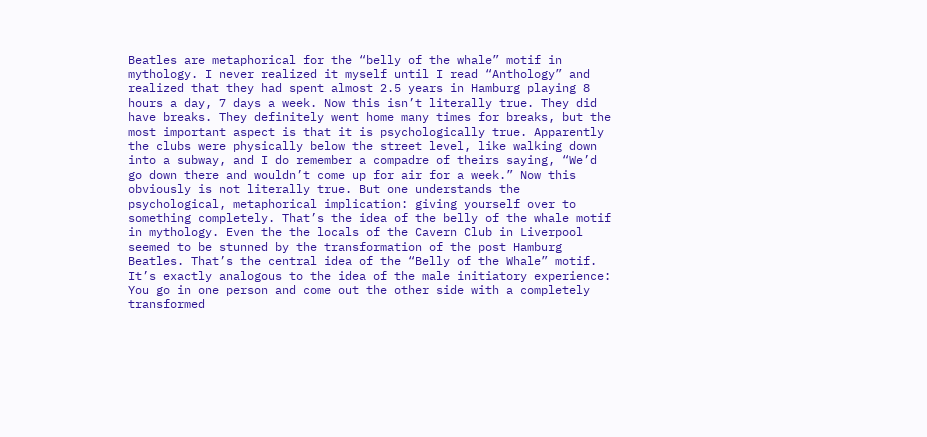Beatles are metaphorical for the “belly of the whale” motif in mythology. I never realized it myself until I read “Anthology” and realized that they had spent almost 2.5 years in Hamburg playing 8 hours a day, 7 days a week. Now this isn’t literally true. They did have breaks. They definitely went home many times for breaks, but the most important aspect is that it is psychologically true. Apparently the clubs were physically below the street level, like walking down into a subway, and I do remember a compadre of theirs saying, “We’d go down there and wouldn’t come up for air for a week.” Now this obviously is not literally true. But one understands the psychological, metaphorical implication: giving yourself over to something completely. That’s the idea of the belly of the whale motif in mythology. Even the the locals of the Cavern Club in Liverpool seemed to be stunned by the transformation of the post Hamburg Beatles. That’s the central idea of the “Belly of the Whale” motif. It’s exactly analogous to the idea of the male initiatory experience: You go in one person and come out the other side with a completely transformed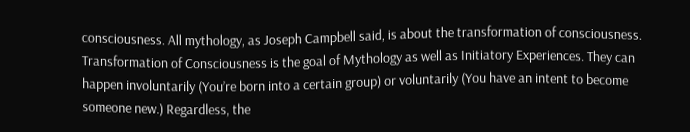consciousness. All mythology, as Joseph Campbell said, is about the transformation of consciousness. Transformation of Consciousness is the goal of Mythology as well as Initiatory Experiences. They can happen involuntarily (You’re born into a certain group) or voluntarily (You have an intent to become someone new.) Regardless, the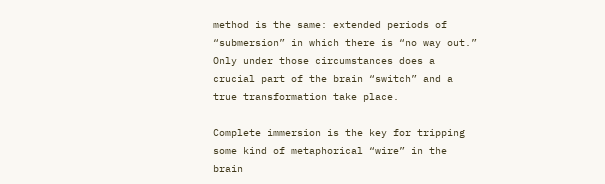method is the same: extended periods of “submersion” in which there is “no way out.” Only under those circumstances does a crucial part of the brain “switch” and a true transformation take place.

Complete immersion is the key for tripping some kind of metaphorical “wire” in the brain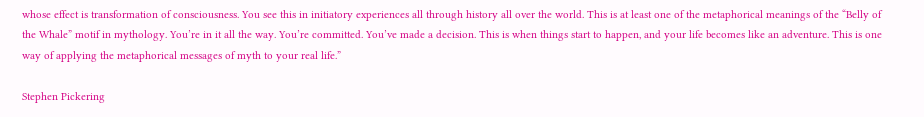whose effect is transformation of consciousness. You see this in initiatory experiences all through history all over the world. This is at least one of the metaphorical meanings of the “Belly of the Whale” motif in mythology. You’re in it all the way. You’re committed. You’ve made a decision. This is when things start to happen, and your life becomes like an adventure. This is one way of applying the metaphorical messages of myth to your real life.”

Stephen Pickering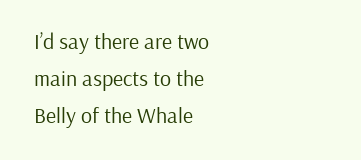I’d say there are two main aspects to the Belly of the Whale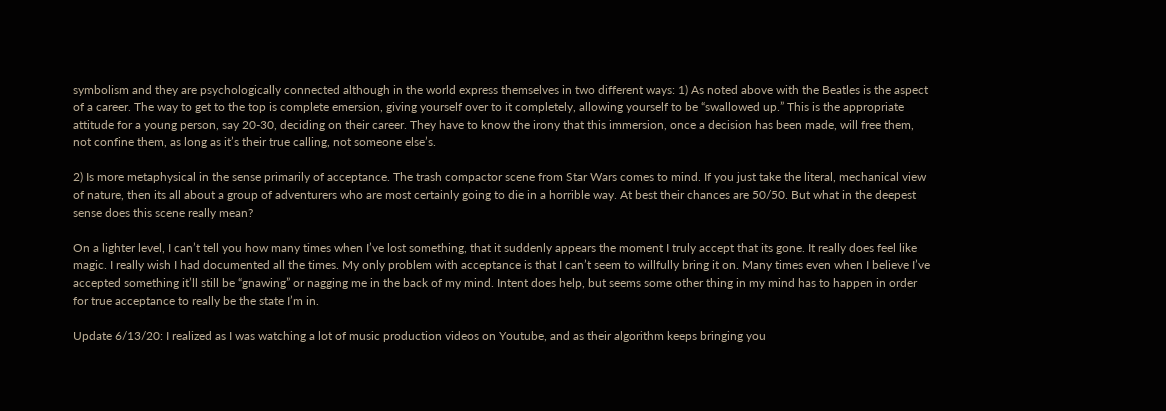symbolism and they are psychologically connected although in the world express themselves in two different ways: 1) As noted above with the Beatles is the aspect of a career. The way to get to the top is complete emersion, giving yourself over to it completely, allowing yourself to be “swallowed up.” This is the appropriate attitude for a young person, say 20-30, deciding on their career. They have to know the irony that this immersion, once a decision has been made, will free them, not confine them, as long as it’s their true calling, not someone else’s.

2) Is more metaphysical in the sense primarily of acceptance. The trash compactor scene from Star Wars comes to mind. If you just take the literal, mechanical view of nature, then its all about a group of adventurers who are most certainly going to die in a horrible way. At best their chances are 50/50. But what in the deepest sense does this scene really mean?

On a lighter level, I can’t tell you how many times when I’ve lost something, that it suddenly appears the moment I truly accept that its gone. It really does feel like magic. I really wish I had documented all the times. My only problem with acceptance is that I can’t seem to willfully bring it on. Many times even when I believe I’ve accepted something it’ll still be “gnawing” or nagging me in the back of my mind. Intent does help, but seems some other thing in my mind has to happen in order for true acceptance to really be the state I’m in.

Update 6/13/20: I realized as I was watching a lot of music production videos on Youtube, and as their algorithm keeps bringing you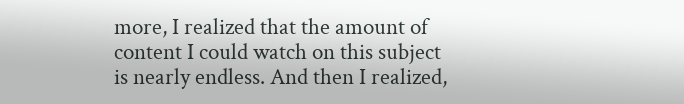more, I realized that the amount of content I could watch on this subject is nearly endless. And then I realized,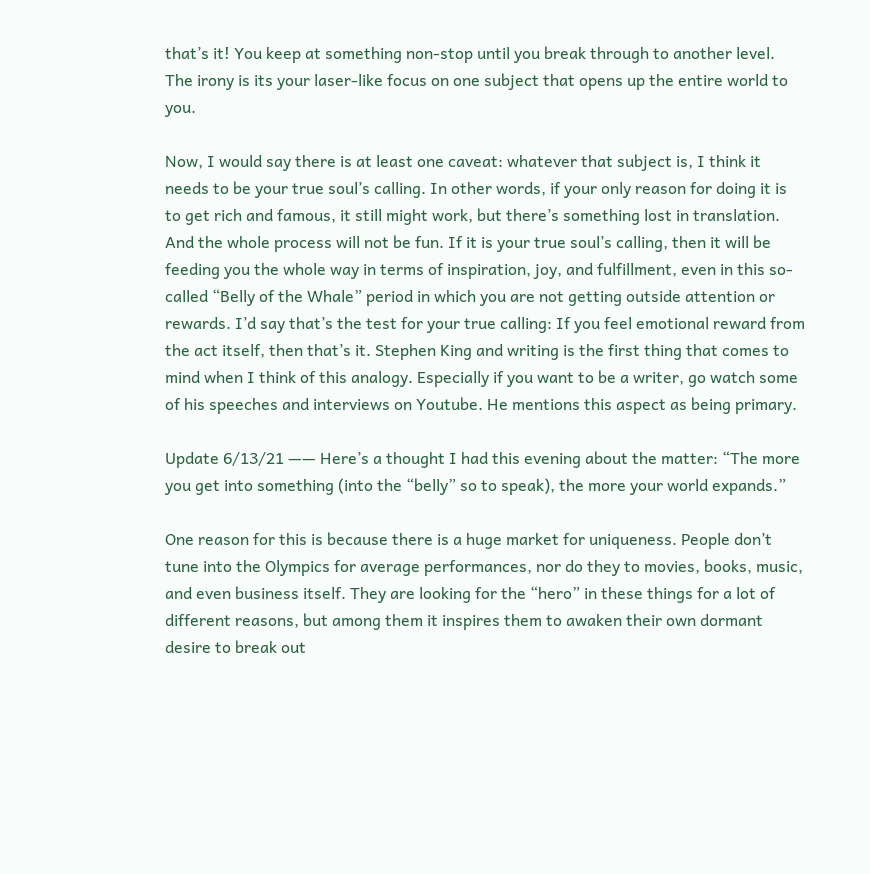that’s it! You keep at something non-stop until you break through to another level. The irony is its your laser-like focus on one subject that opens up the entire world to you.

Now, I would say there is at least one caveat: whatever that subject is, I think it needs to be your true soul’s calling. In other words, if your only reason for doing it is to get rich and famous, it still might work, but there’s something lost in translation. And the whole process will not be fun. If it is your true soul’s calling, then it will be feeding you the whole way in terms of inspiration, joy, and fulfillment, even in this so-called “Belly of the Whale” period in which you are not getting outside attention or rewards. I’d say that’s the test for your true calling: If you feel emotional reward from the act itself, then that’s it. Stephen King and writing is the first thing that comes to mind when I think of this analogy. Especially if you want to be a writer, go watch some of his speeches and interviews on Youtube. He mentions this aspect as being primary.

Update 6/13/21 —— Here’s a thought I had this evening about the matter: “The more you get into something (into the “belly” so to speak), the more your world expands.”

One reason for this is because there is a huge market for uniqueness. People don’t tune into the Olympics for average performances, nor do they to movies, books, music, and even business itself. They are looking for the “hero” in these things for a lot of different reasons, but among them it inspires them to awaken their own dormant desire to break out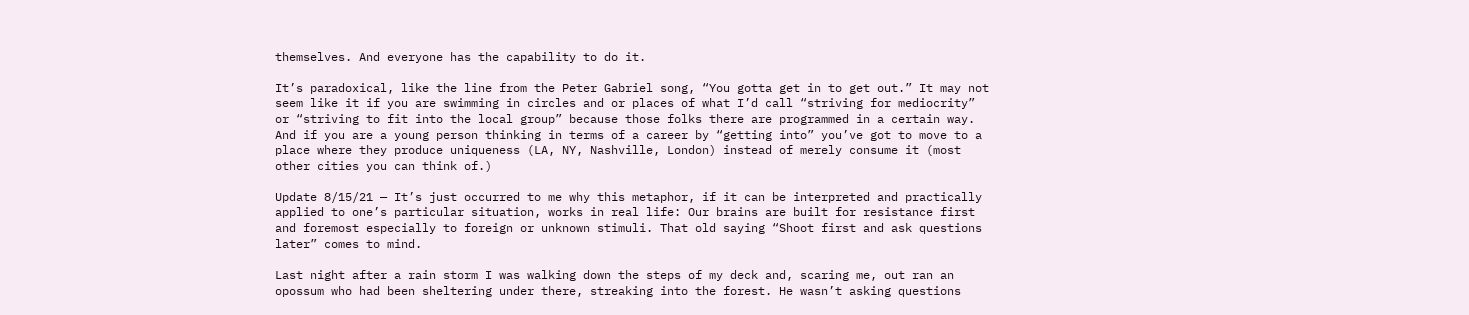themselves. And everyone has the capability to do it.

It’s paradoxical, like the line from the Peter Gabriel song, “You gotta get in to get out.” It may not seem like it if you are swimming in circles and or places of what I’d call “striving for mediocrity” or “striving to fit into the local group” because those folks there are programmed in a certain way. And if you are a young person thinking in terms of a career by “getting into” you’ve got to move to a place where they produce uniqueness (LA, NY, Nashville, London) instead of merely consume it (most other cities you can think of.)

Update 8/15/21 — It’s just occurred to me why this metaphor, if it can be interpreted and practically applied to one’s particular situation, works in real life: Our brains are built for resistance first and foremost especially to foreign or unknown stimuli. That old saying “Shoot first and ask questions later” comes to mind.

Last night after a rain storm I was walking down the steps of my deck and, scaring me, out ran an opossum who had been sheltering under there, streaking into the forest. He wasn’t asking questions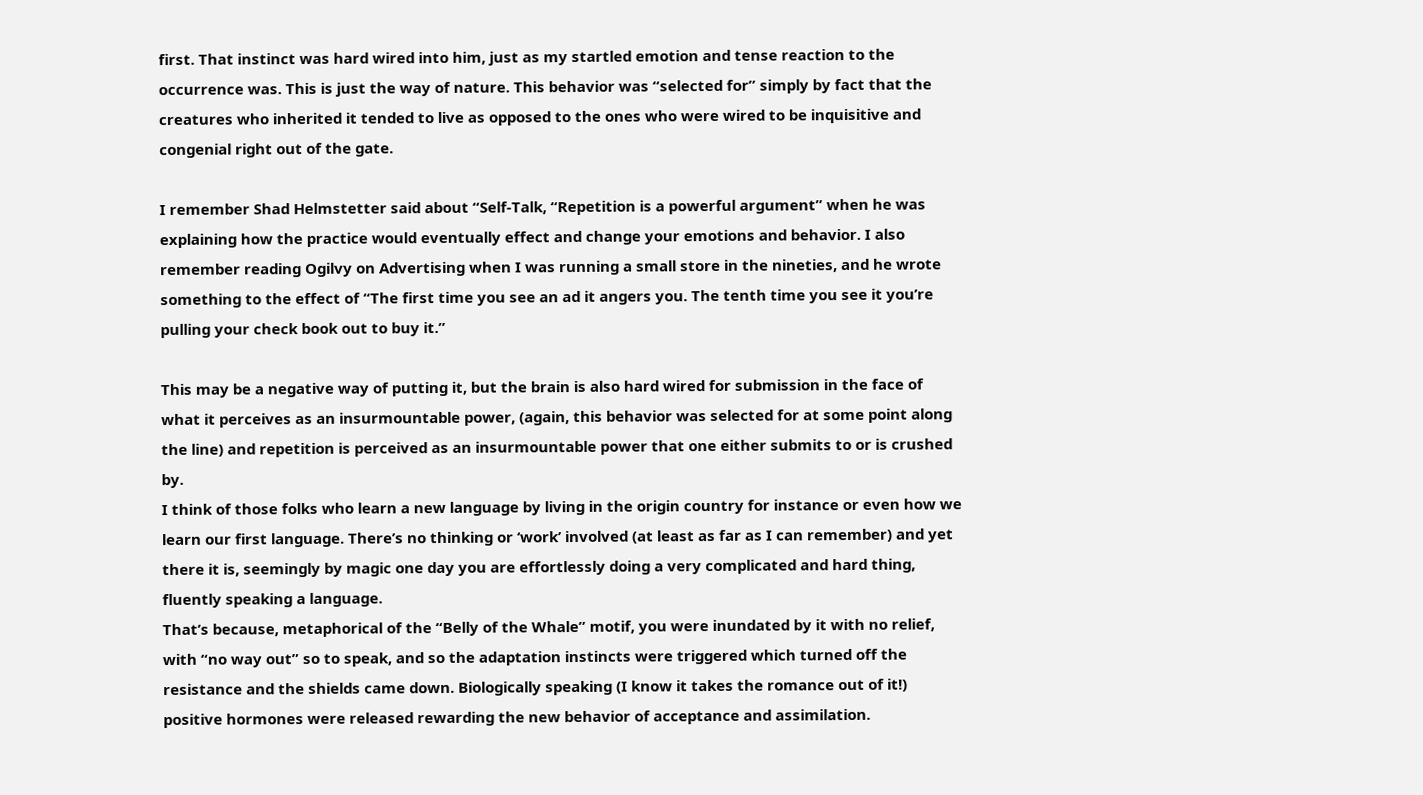first. That instinct was hard wired into him, just as my startled emotion and tense reaction to the occurrence was. This is just the way of nature. This behavior was “selected for” simply by fact that the creatures who inherited it tended to live as opposed to the ones who were wired to be inquisitive and congenial right out of the gate.

I remember Shad Helmstetter said about “Self-Talk, “Repetition is a powerful argument” when he was explaining how the practice would eventually effect and change your emotions and behavior. I also remember reading Ogilvy on Advertising when I was running a small store in the nineties, and he wrote something to the effect of “The first time you see an ad it angers you. The tenth time you see it you’re pulling your check book out to buy it.”

This may be a negative way of putting it, but the brain is also hard wired for submission in the face of what it perceives as an insurmountable power, (again, this behavior was selected for at some point along the line) and repetition is perceived as an insurmountable power that one either submits to or is crushed by.
I think of those folks who learn a new language by living in the origin country for instance or even how we learn our first language. There’s no thinking or ‘work’ involved (at least as far as I can remember) and yet there it is, seemingly by magic one day you are effortlessly doing a very complicated and hard thing, fluently speaking a language.
That’s because, metaphorical of the “Belly of the Whale” motif, you were inundated by it with no relief, with “no way out” so to speak, and so the adaptation instincts were triggered which turned off the resistance and the shields came down. Biologically speaking (I know it takes the romance out of it!) positive hormones were released rewarding the new behavior of acceptance and assimilation.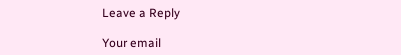Leave a Reply

Your email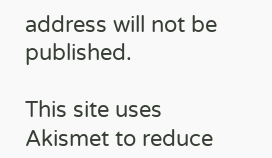address will not be published.

This site uses Akismet to reduce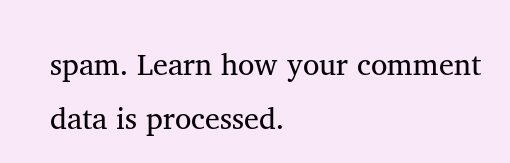spam. Learn how your comment data is processed.